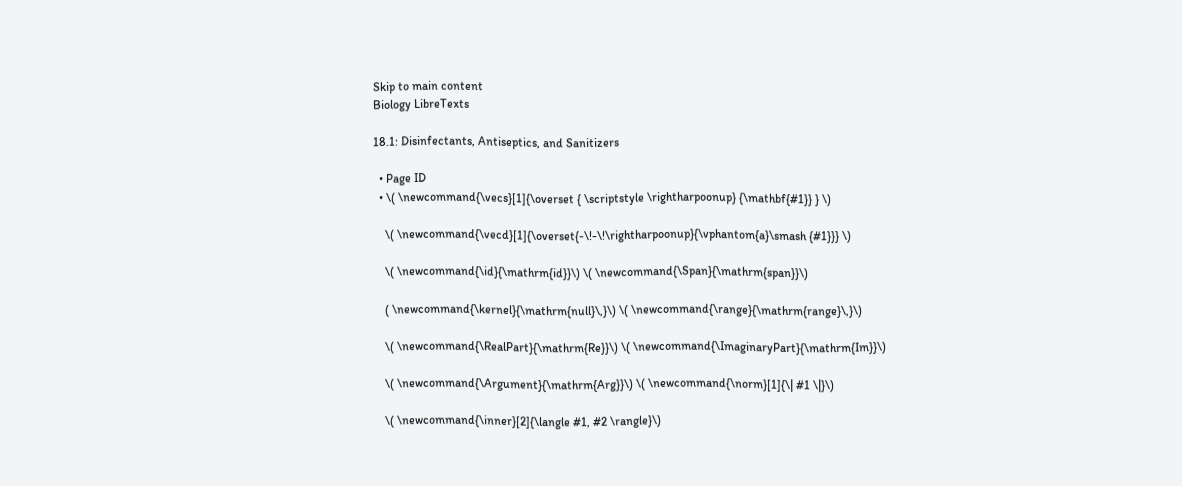Skip to main content
Biology LibreTexts

18.1: Disinfectants, Antiseptics, and Sanitizers

  • Page ID
  • \( \newcommand{\vecs}[1]{\overset { \scriptstyle \rightharpoonup} {\mathbf{#1}} } \)

    \( \newcommand{\vecd}[1]{\overset{-\!-\!\rightharpoonup}{\vphantom{a}\smash {#1}}} \)

    \( \newcommand{\id}{\mathrm{id}}\) \( \newcommand{\Span}{\mathrm{span}}\)

    ( \newcommand{\kernel}{\mathrm{null}\,}\) \( \newcommand{\range}{\mathrm{range}\,}\)

    \( \newcommand{\RealPart}{\mathrm{Re}}\) \( \newcommand{\ImaginaryPart}{\mathrm{Im}}\)

    \( \newcommand{\Argument}{\mathrm{Arg}}\) \( \newcommand{\norm}[1]{\| #1 \|}\)

    \( \newcommand{\inner}[2]{\langle #1, #2 \rangle}\)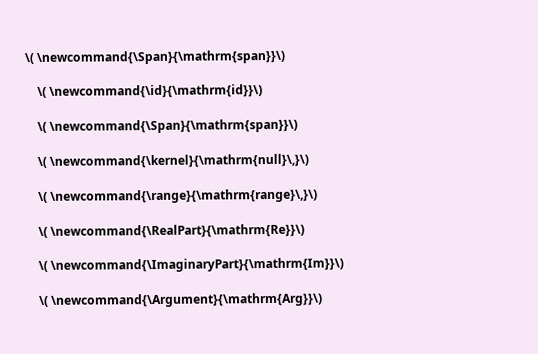\( \newcommand{\Span}{\mathrm{span}}\)

    \( \newcommand{\id}{\mathrm{id}}\)

    \( \newcommand{\Span}{\mathrm{span}}\)

    \( \newcommand{\kernel}{\mathrm{null}\,}\)

    \( \newcommand{\range}{\mathrm{range}\,}\)

    \( \newcommand{\RealPart}{\mathrm{Re}}\)

    \( \newcommand{\ImaginaryPart}{\mathrm{Im}}\)

    \( \newcommand{\Argument}{\mathrm{Arg}}\)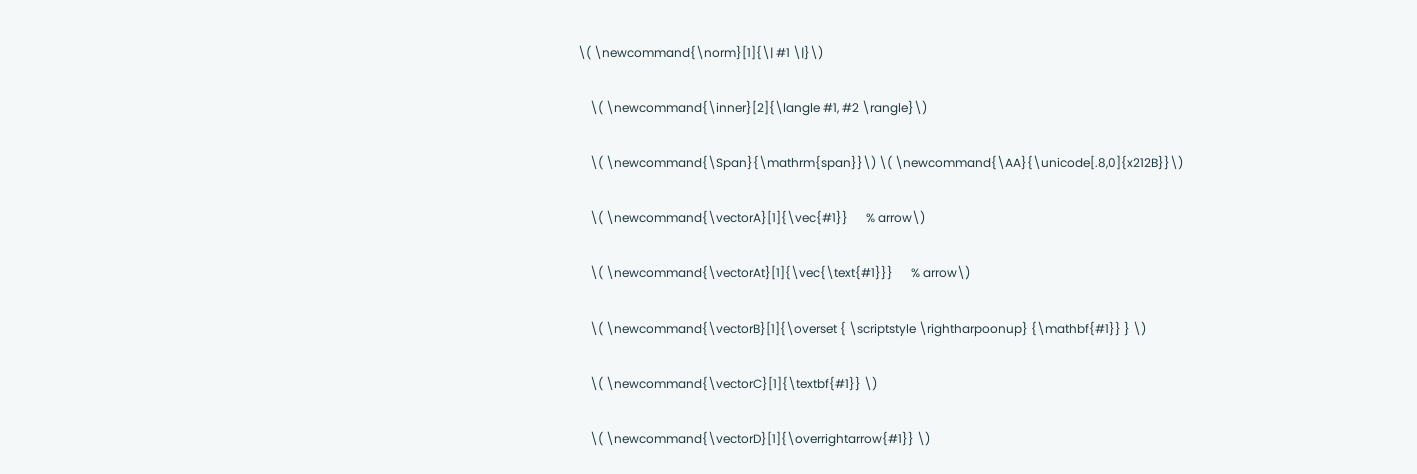\( \newcommand{\norm}[1]{\| #1 \|}\)

    \( \newcommand{\inner}[2]{\langle #1, #2 \rangle}\)

    \( \newcommand{\Span}{\mathrm{span}}\) \( \newcommand{\AA}{\unicode[.8,0]{x212B}}\)

    \( \newcommand{\vectorA}[1]{\vec{#1}}      % arrow\)

    \( \newcommand{\vectorAt}[1]{\vec{\text{#1}}}      % arrow\)

    \( \newcommand{\vectorB}[1]{\overset { \scriptstyle \rightharpoonup} {\mathbf{#1}} } \)

    \( \newcommand{\vectorC}[1]{\textbf{#1}} \)

    \( \newcommand{\vectorD}[1]{\overrightarrow{#1}} \)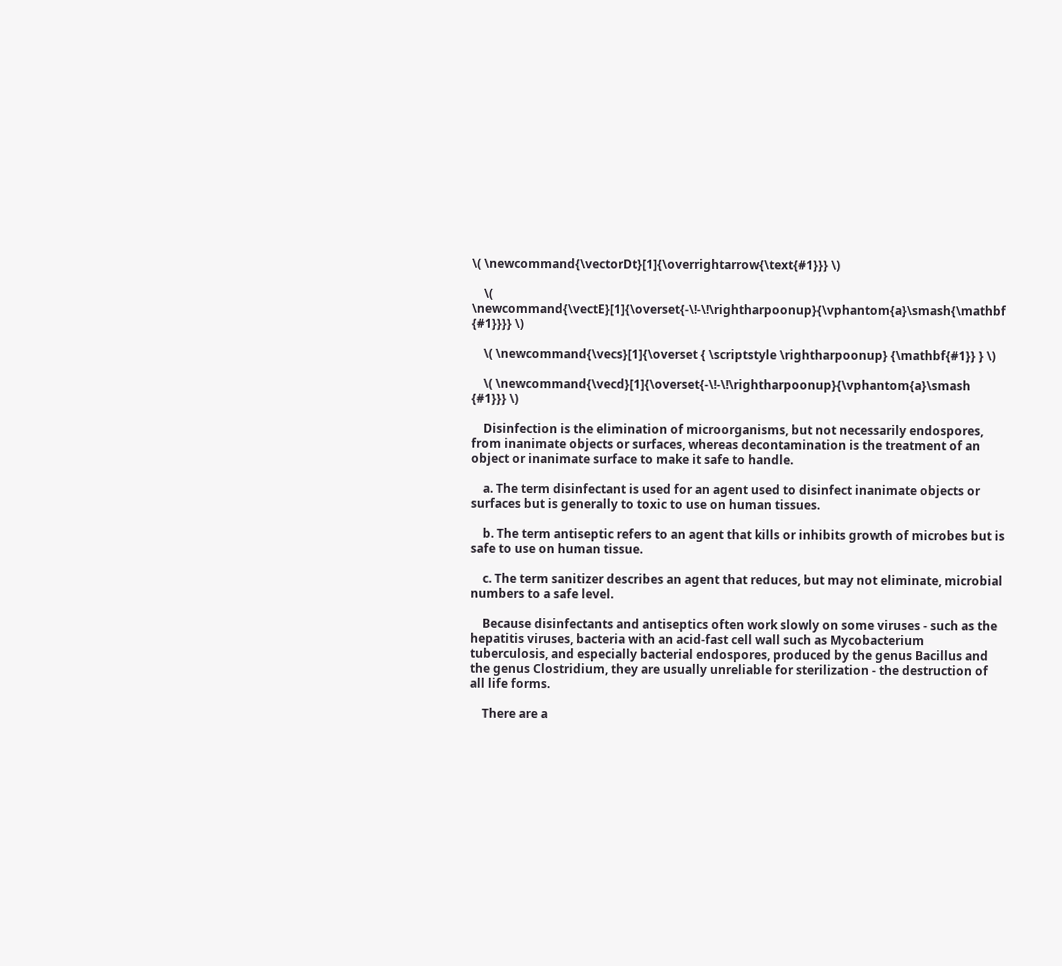\( \newcommand{\vectorDt}[1]{\overrightarrow{\text{#1}}} \)

    \( \newcommand{\vectE}[1]{\overset{-\!-\!\rightharpoonup}{\vphantom{a}\smash{\mathbf {#1}}}} \)

    \( \newcommand{\vecs}[1]{\overset { \scriptstyle \rightharpoonup} {\mathbf{#1}} } \)

    \( \newcommand{\vecd}[1]{\overset{-\!-\!\rightharpoonup}{\vphantom{a}\smash {#1}}} \)

    Disinfection is the elimination of microorganisms, but not necessarily endospores, from inanimate objects or surfaces, whereas decontamination is the treatment of an object or inanimate surface to make it safe to handle.

    a. The term disinfectant is used for an agent used to disinfect inanimate objects or surfaces but is generally to toxic to use on human tissues.

    b. The term antiseptic refers to an agent that kills or inhibits growth of microbes but is safe to use on human tissue.

    c. The term sanitizer describes an agent that reduces, but may not eliminate, microbial numbers to a safe level.

    Because disinfectants and antiseptics often work slowly on some viruses - such as the hepatitis viruses, bacteria with an acid-fast cell wall such as Mycobacterium tuberculosis, and especially bacterial endospores, produced by the genus Bacillus and the genus Clostridium, they are usually unreliable for sterilization - the destruction of all life forms.

    There are a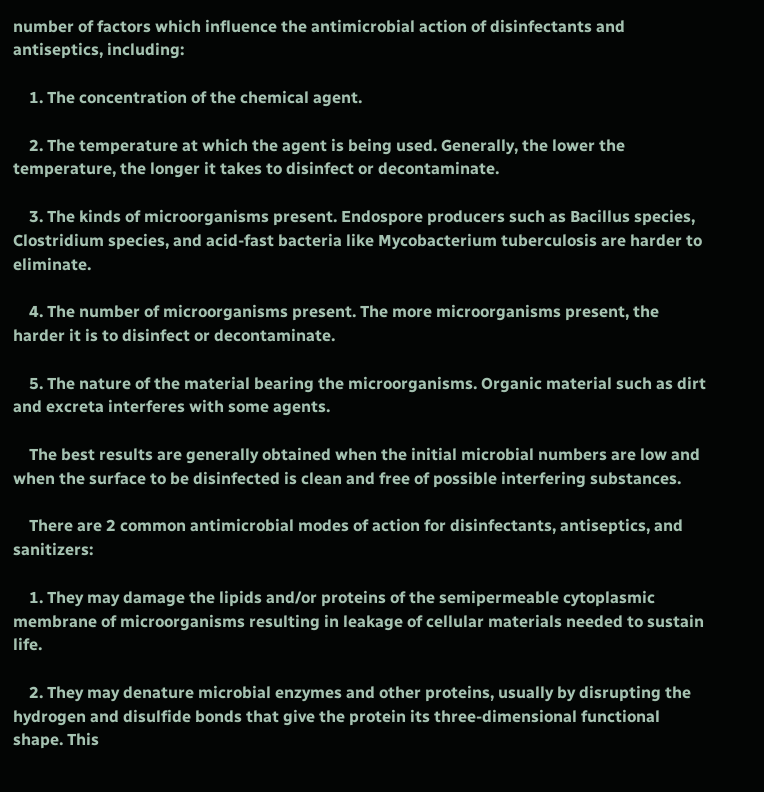number of factors which influence the antimicrobial action of disinfectants and antiseptics, including:

    1. The concentration of the chemical agent.

    2. The temperature at which the agent is being used. Generally, the lower the temperature, the longer it takes to disinfect or decontaminate.

    3. The kinds of microorganisms present. Endospore producers such as Bacillus species, Clostridium species, and acid-fast bacteria like Mycobacterium tuberculosis are harder to eliminate.

    4. The number of microorganisms present. The more microorganisms present, the harder it is to disinfect or decontaminate.

    5. The nature of the material bearing the microorganisms. Organic material such as dirt and excreta interferes with some agents.

    The best results are generally obtained when the initial microbial numbers are low and when the surface to be disinfected is clean and free of possible interfering substances.

    There are 2 common antimicrobial modes of action for disinfectants, antiseptics, and sanitizers:

    1. They may damage the lipids and/or proteins of the semipermeable cytoplasmic membrane of microorganisms resulting in leakage of cellular materials needed to sustain life.

    2. They may denature microbial enzymes and other proteins, usually by disrupting the hydrogen and disulfide bonds that give the protein its three-dimensional functional shape. This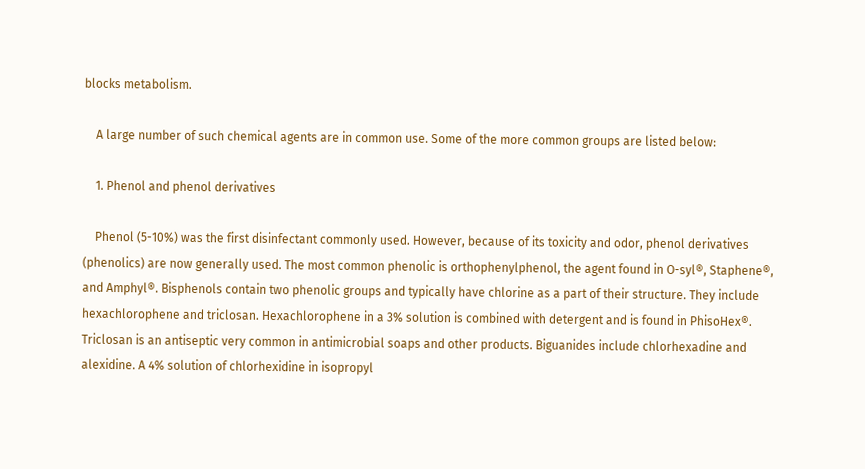blocks metabolism.

    A large number of such chemical agents are in common use. Some of the more common groups are listed below:

    1. Phenol and phenol derivatives

    Phenol (5-10%) was the first disinfectant commonly used. However, because of its toxicity and odor, phenol derivatives (phenolics) are now generally used. The most common phenolic is orthophenylphenol, the agent found in O-syl®, Staphene®, and Amphyl®. Bisphenols contain two phenolic groups and typically have chlorine as a part of their structure. They include hexachlorophene and triclosan. Hexachlorophene in a 3% solution is combined with detergent and is found in PhisoHex®. Triclosan is an antiseptic very common in antimicrobial soaps and other products. Biguanides include chlorhexadine and alexidine. A 4% solution of chlorhexidine in isopropyl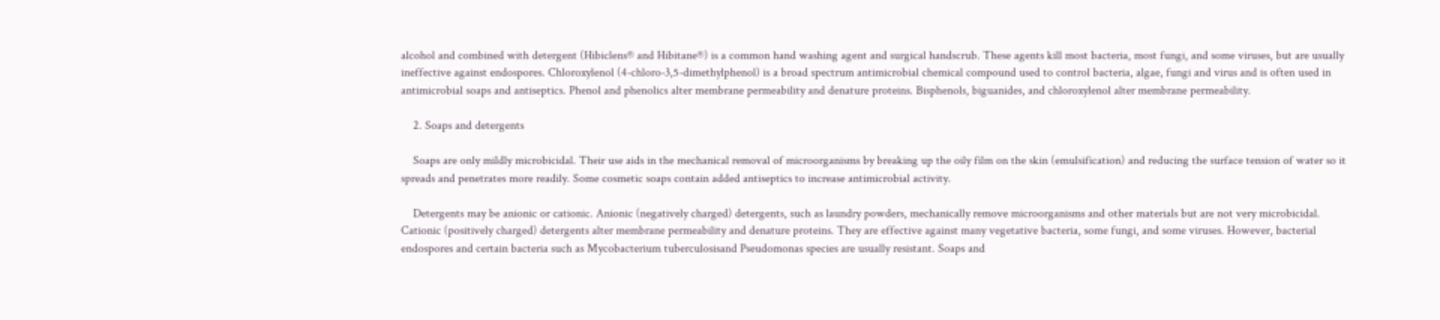alcohol and combined with detergent (Hibiclens® and Hibitane®) is a common hand washing agent and surgical handscrub. These agents kill most bacteria, most fungi, and some viruses, but are usually ineffective against endospores. Chloroxylenol (4-chloro-3,5-dimethylphenol) is a broad spectrum antimicrobial chemical compound used to control bacteria, algae, fungi and virus and is often used in antimicrobial soaps and antiseptics. Phenol and phenolics alter membrane permeability and denature proteins. Bisphenols, biguanides, and chloroxylenol alter membrane permeability.

    2. Soaps and detergents

    Soaps are only mildly microbicidal. Their use aids in the mechanical removal of microorganisms by breaking up the oily film on the skin (emulsification) and reducing the surface tension of water so it spreads and penetrates more readily. Some cosmetic soaps contain added antiseptics to increase antimicrobial activity.

    Detergents may be anionic or cationic. Anionic (negatively charged) detergents, such as laundry powders, mechanically remove microorganisms and other materials but are not very microbicidal. Cationic (positively charged) detergents alter membrane permeability and denature proteins. They are effective against many vegetative bacteria, some fungi, and some viruses. However, bacterial endospores and certain bacteria such as Mycobacterium tuberculosisand Pseudomonas species are usually resistant. Soaps and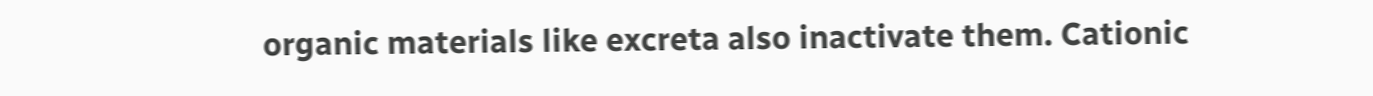organic materials like excreta also inactivate them. Cationic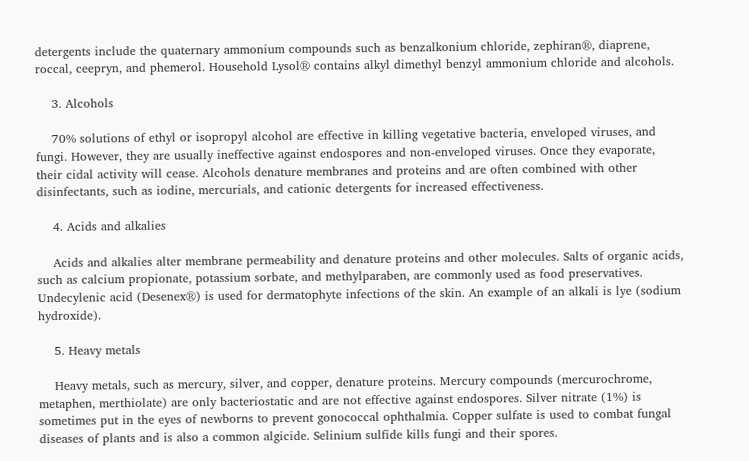detergents include the quaternary ammonium compounds such as benzalkonium chloride, zephiran®, diaprene, roccal, ceepryn, and phemerol. Household Lysol® contains alkyl dimethyl benzyl ammonium chloride and alcohols.

    3. Alcohols

    70% solutions of ethyl or isopropyl alcohol are effective in killing vegetative bacteria, enveloped viruses, and fungi. However, they are usually ineffective against endospores and non-enveloped viruses. Once they evaporate, their cidal activity will cease. Alcohols denature membranes and proteins and are often combined with other disinfectants, such as iodine, mercurials, and cationic detergents for increased effectiveness.

    4. Acids and alkalies

    Acids and alkalies alter membrane permeability and denature proteins and other molecules. Salts of organic acids, such as calcium propionate, potassium sorbate, and methylparaben, are commonly used as food preservatives. Undecylenic acid (Desenex®) is used for dermatophyte infections of the skin. An example of an alkali is lye (sodium hydroxide).

    5. Heavy metals

    Heavy metals, such as mercury, silver, and copper, denature proteins. Mercury compounds (mercurochrome, metaphen, merthiolate) are only bacteriostatic and are not effective against endospores. Silver nitrate (1%) is sometimes put in the eyes of newborns to prevent gonococcal ophthalmia. Copper sulfate is used to combat fungal diseases of plants and is also a common algicide. Selinium sulfide kills fungi and their spores.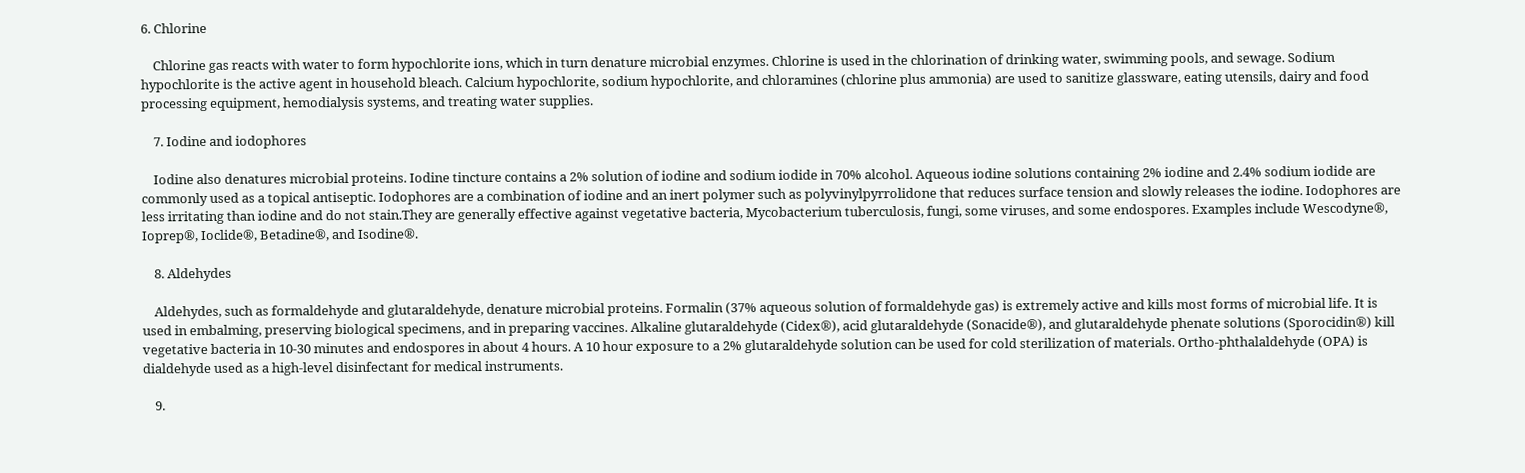6. Chlorine

    Chlorine gas reacts with water to form hypochlorite ions, which in turn denature microbial enzymes. Chlorine is used in the chlorination of drinking water, swimming pools, and sewage. Sodium hypochlorite is the active agent in household bleach. Calcium hypochlorite, sodium hypochlorite, and chloramines (chlorine plus ammonia) are used to sanitize glassware, eating utensils, dairy and food processing equipment, hemodialysis systems, and treating water supplies.

    7. Iodine and iodophores

    Iodine also denatures microbial proteins. Iodine tincture contains a 2% solution of iodine and sodium iodide in 70% alcohol. Aqueous iodine solutions containing 2% iodine and 2.4% sodium iodide are commonly used as a topical antiseptic. Iodophores are a combination of iodine and an inert polymer such as polyvinylpyrrolidone that reduces surface tension and slowly releases the iodine. Iodophores are less irritating than iodine and do not stain.They are generally effective against vegetative bacteria, Mycobacterium tuberculosis, fungi, some viruses, and some endospores. Examples include Wescodyne®, Ioprep®, Ioclide®, Betadine®, and Isodine®.

    8. Aldehydes

    Aldehydes, such as formaldehyde and glutaraldehyde, denature microbial proteins. Formalin (37% aqueous solution of formaldehyde gas) is extremely active and kills most forms of microbial life. It is used in embalming, preserving biological specimens, and in preparing vaccines. Alkaline glutaraldehyde (Cidex®), acid glutaraldehyde (Sonacide®), and glutaraldehyde phenate solutions (Sporocidin®) kill vegetative bacteria in 10-30 minutes and endospores in about 4 hours. A 10 hour exposure to a 2% glutaraldehyde solution can be used for cold sterilization of materials. Ortho-phthalaldehyde (OPA) is dialdehyde used as a high-level disinfectant for medical instruments.

    9.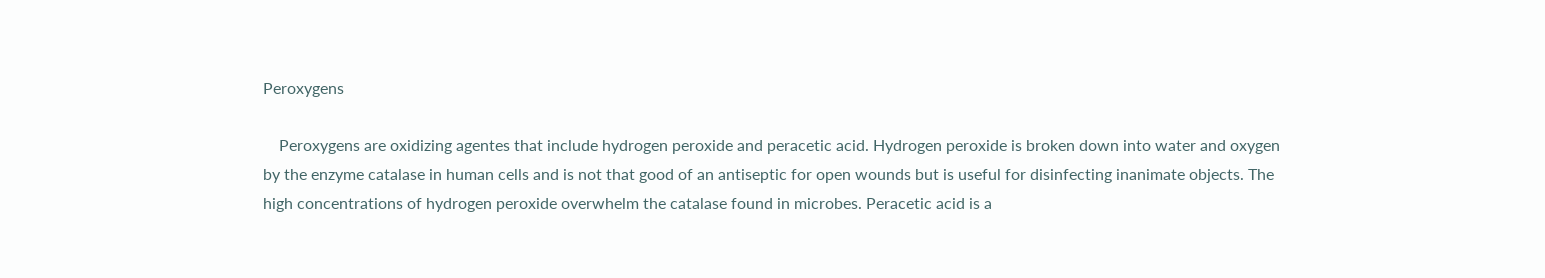Peroxygens

    Peroxygens are oxidizing agentes that include hydrogen peroxide and peracetic acid. Hydrogen peroxide is broken down into water and oxygen by the enzyme catalase in human cells and is not that good of an antiseptic for open wounds but is useful for disinfecting inanimate objects. The high concentrations of hydrogen peroxide overwhelm the catalase found in microbes. Peracetic acid is a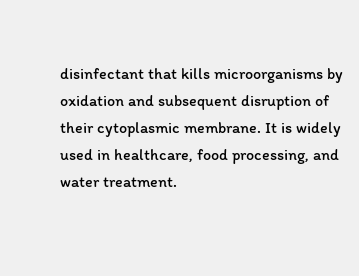disinfectant that kills microorganisms by oxidation and subsequent disruption of their cytoplasmic membrane. It is widely used in healthcare, food processing, and water treatment.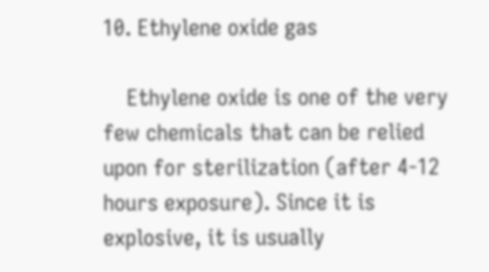10. Ethylene oxide gas

    Ethylene oxide is one of the very few chemicals that can be relied upon for sterilization (after 4-12 hours exposure). Since it is explosive, it is usually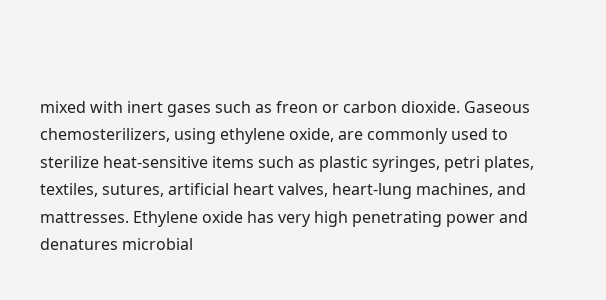mixed with inert gases such as freon or carbon dioxide. Gaseous chemosterilizers, using ethylene oxide, are commonly used to sterilize heat-sensitive items such as plastic syringes, petri plates, textiles, sutures, artificial heart valves, heart-lung machines, and mattresses. Ethylene oxide has very high penetrating power and denatures microbial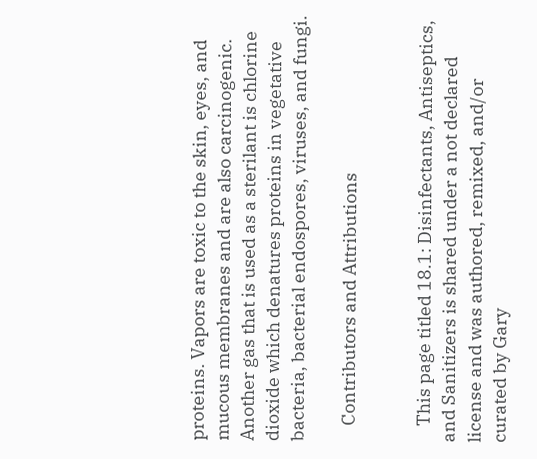proteins. Vapors are toxic to the skin, eyes, and mucous membranes and are also carcinogenic. Another gas that is used as a sterilant is chlorine dioxide which denatures proteins in vegetative bacteria, bacterial endospores, viruses, and fungi.

    Contributors and Attributions


    This page titled 18.1: Disinfectants, Antiseptics, and Sanitizers is shared under a not declared license and was authored, remixed, and/or curated by Gary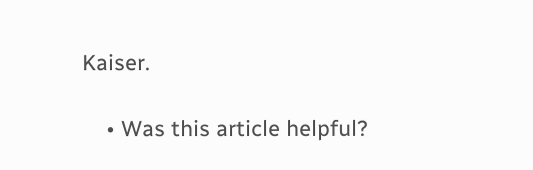Kaiser.

    • Was this article helpful?